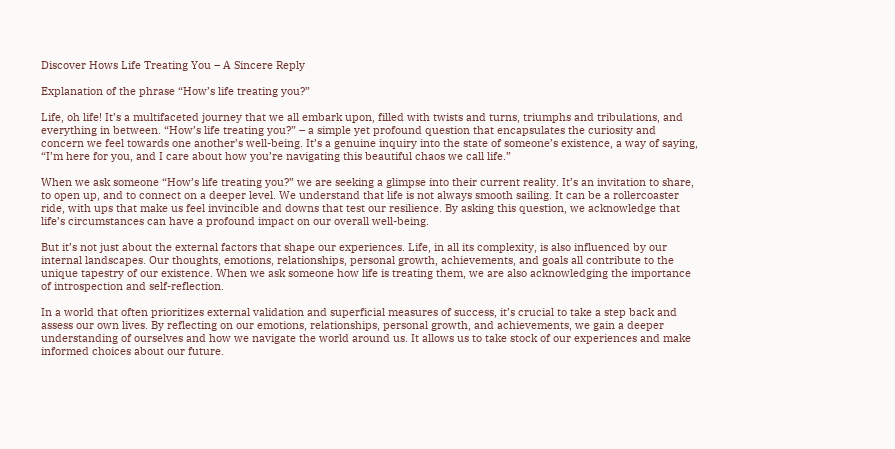Discover Hows Life Treating You – A Sincere Reply

Explanation of the phrase “How’s life treating you?”

Life, oh life! It’s a multifaceted journey that we all embark upon, filled with twists and turns, triumphs and tribulations, and everything in between. “How’s life treating you?” – a simple yet profound question that encapsulates the curiosity and concern we feel towards one another’s well-being. It’s a genuine inquiry into the state of someone’s existence, a way of saying, “I’m here for you, and I care about how you’re navigating this beautiful chaos we call life.”

When we ask someone “How’s life treating you?” we are seeking a glimpse into their current reality. It’s an invitation to share, to open up, and to connect on a deeper level. We understand that life is not always smooth sailing. It can be a rollercoaster ride, with ups that make us feel invincible and downs that test our resilience. By asking this question, we acknowledge that life’s circumstances can have a profound impact on our overall well-being.

But it’s not just about the external factors that shape our experiences. Life, in all its complexity, is also influenced by our internal landscapes. Our thoughts, emotions, relationships, personal growth, achievements, and goals all contribute to the unique tapestry of our existence. When we ask someone how life is treating them, we are also acknowledging the importance of introspection and self-reflection.

In a world that often prioritizes external validation and superficial measures of success, it’s crucial to take a step back and assess our own lives. By reflecting on our emotions, relationships, personal growth, and achievements, we gain a deeper understanding of ourselves and how we navigate the world around us. It allows us to take stock of our experiences and make informed choices about our future.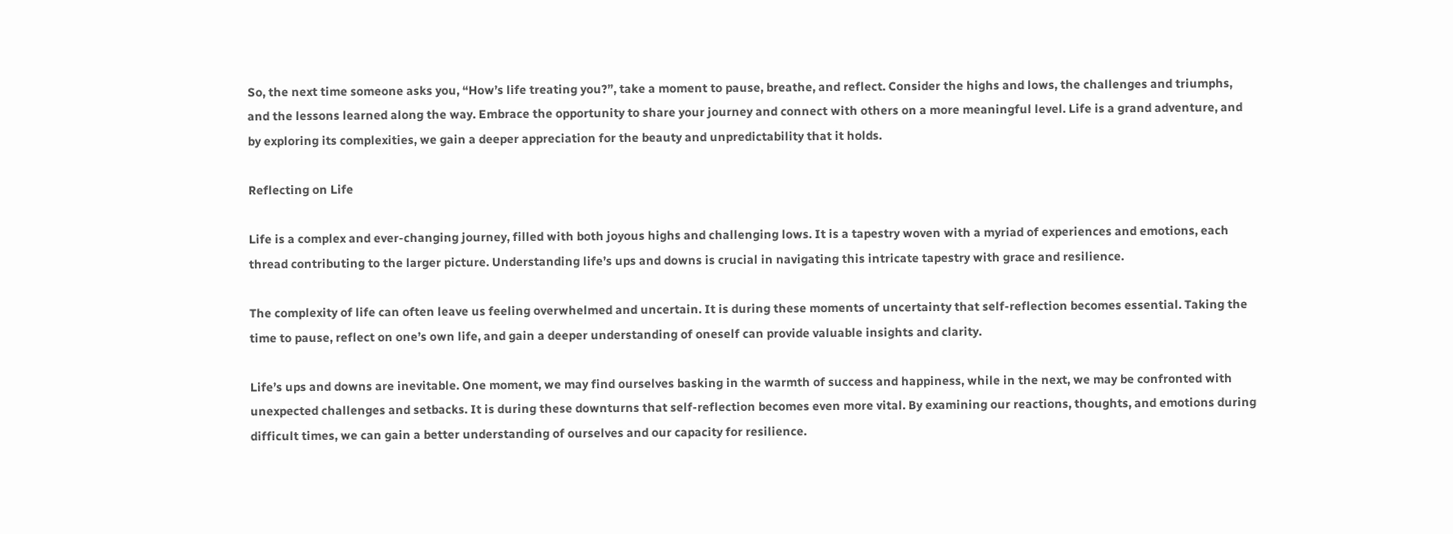So, the next time someone asks you, “How’s life treating you?”, take a moment to pause, breathe, and reflect. Consider the highs and lows, the challenges and triumphs, and the lessons learned along the way. Embrace the opportunity to share your journey and connect with others on a more meaningful level. Life is a grand adventure, and by exploring its complexities, we gain a deeper appreciation for the beauty and unpredictability that it holds.

Reflecting on Life

Life is a complex and ever-changing journey, filled with both joyous highs and challenging lows. It is a tapestry woven with a myriad of experiences and emotions, each thread contributing to the larger picture. Understanding life’s ups and downs is crucial in navigating this intricate tapestry with grace and resilience.

The complexity of life can often leave us feeling overwhelmed and uncertain. It is during these moments of uncertainty that self-reflection becomes essential. Taking the time to pause, reflect on one’s own life, and gain a deeper understanding of oneself can provide valuable insights and clarity.

Life’s ups and downs are inevitable. One moment, we may find ourselves basking in the warmth of success and happiness, while in the next, we may be confronted with unexpected challenges and setbacks. It is during these downturns that self-reflection becomes even more vital. By examining our reactions, thoughts, and emotions during difficult times, we can gain a better understanding of ourselves and our capacity for resilience.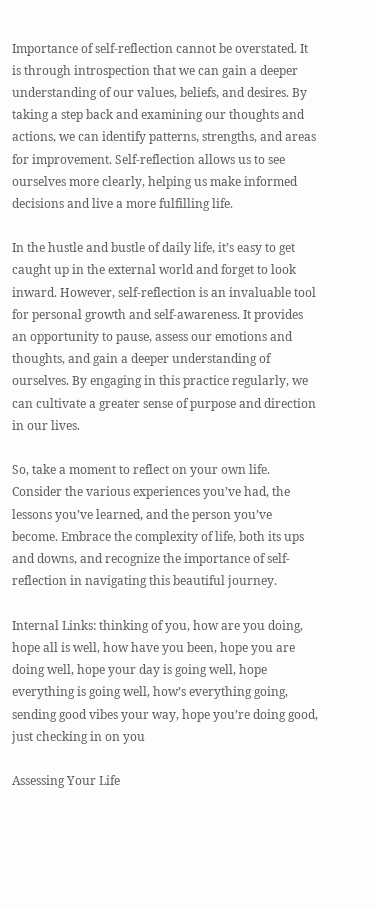Importance of self-reflection cannot be overstated. It is through introspection that we can gain a deeper understanding of our values, beliefs, and desires. By taking a step back and examining our thoughts and actions, we can identify patterns, strengths, and areas for improvement. Self-reflection allows us to see ourselves more clearly, helping us make informed decisions and live a more fulfilling life.

In the hustle and bustle of daily life, it’s easy to get caught up in the external world and forget to look inward. However, self-reflection is an invaluable tool for personal growth and self-awareness. It provides an opportunity to pause, assess our emotions and thoughts, and gain a deeper understanding of ourselves. By engaging in this practice regularly, we can cultivate a greater sense of purpose and direction in our lives.

So, take a moment to reflect on your own life. Consider the various experiences you’ve had, the lessons you’ve learned, and the person you’ve become. Embrace the complexity of life, both its ups and downs, and recognize the importance of self-reflection in navigating this beautiful journey.

Internal Links: thinking of you, how are you doing, hope all is well, how have you been, hope you are doing well, hope your day is going well, hope everything is going well, how’s everything going, sending good vibes your way, hope you’re doing good, just checking in on you

Assessing Your Life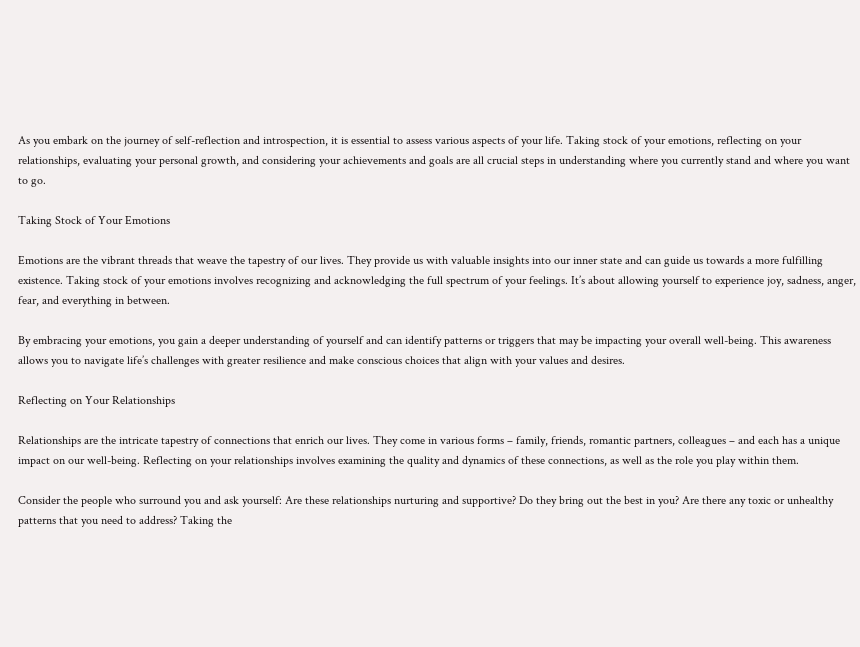As you embark on the journey of self-reflection and introspection, it is essential to assess various aspects of your life. Taking stock of your emotions, reflecting on your relationships, evaluating your personal growth, and considering your achievements and goals are all crucial steps in understanding where you currently stand and where you want to go.

Taking Stock of Your Emotions

Emotions are the vibrant threads that weave the tapestry of our lives. They provide us with valuable insights into our inner state and can guide us towards a more fulfilling existence. Taking stock of your emotions involves recognizing and acknowledging the full spectrum of your feelings. It’s about allowing yourself to experience joy, sadness, anger, fear, and everything in between.

By embracing your emotions, you gain a deeper understanding of yourself and can identify patterns or triggers that may be impacting your overall well-being. This awareness allows you to navigate life’s challenges with greater resilience and make conscious choices that align with your values and desires.

Reflecting on Your Relationships

Relationships are the intricate tapestry of connections that enrich our lives. They come in various forms – family, friends, romantic partners, colleagues – and each has a unique impact on our well-being. Reflecting on your relationships involves examining the quality and dynamics of these connections, as well as the role you play within them.

Consider the people who surround you and ask yourself: Are these relationships nurturing and supportive? Do they bring out the best in you? Are there any toxic or unhealthy patterns that you need to address? Taking the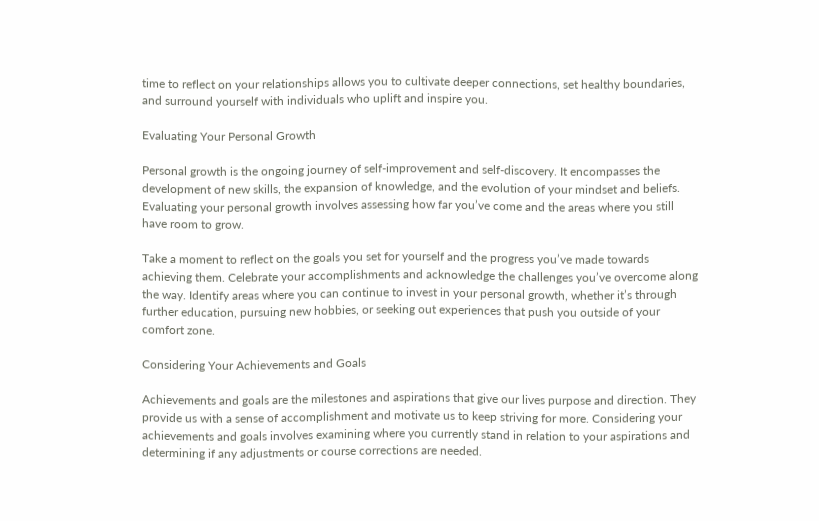time to reflect on your relationships allows you to cultivate deeper connections, set healthy boundaries, and surround yourself with individuals who uplift and inspire you.

Evaluating Your Personal Growth

Personal growth is the ongoing journey of self-improvement and self-discovery. It encompasses the development of new skills, the expansion of knowledge, and the evolution of your mindset and beliefs. Evaluating your personal growth involves assessing how far you’ve come and the areas where you still have room to grow.

Take a moment to reflect on the goals you set for yourself and the progress you’ve made towards achieving them. Celebrate your accomplishments and acknowledge the challenges you’ve overcome along the way. Identify areas where you can continue to invest in your personal growth, whether it’s through further education, pursuing new hobbies, or seeking out experiences that push you outside of your comfort zone.

Considering Your Achievements and Goals

Achievements and goals are the milestones and aspirations that give our lives purpose and direction. They provide us with a sense of accomplishment and motivate us to keep striving for more. Considering your achievements and goals involves examining where you currently stand in relation to your aspirations and determining if any adjustments or course corrections are needed.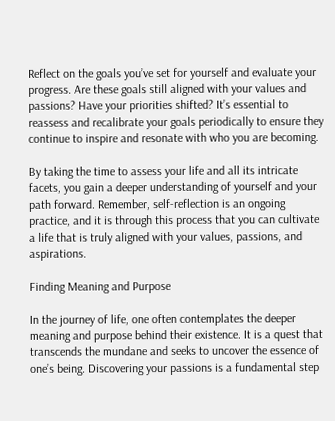Reflect on the goals you’ve set for yourself and evaluate your progress. Are these goals still aligned with your values and passions? Have your priorities shifted? It’s essential to reassess and recalibrate your goals periodically to ensure they continue to inspire and resonate with who you are becoming.

By taking the time to assess your life and all its intricate facets, you gain a deeper understanding of yourself and your path forward. Remember, self-reflection is an ongoing practice, and it is through this process that you can cultivate a life that is truly aligned with your values, passions, and aspirations.

Finding Meaning and Purpose

In the journey of life, one often contemplates the deeper meaning and purpose behind their existence. It is a quest that transcends the mundane and seeks to uncover the essence of one’s being. Discovering your passions is a fundamental step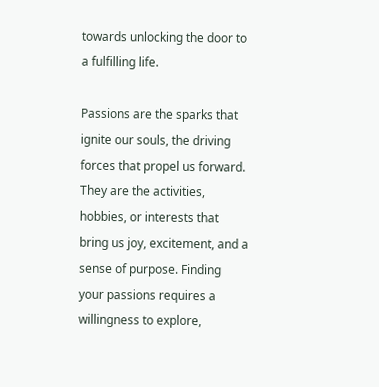towards unlocking the door to a fulfilling life.

Passions are the sparks that ignite our souls, the driving forces that propel us forward. They are the activities, hobbies, or interests that bring us joy, excitement, and a sense of purpose. Finding your passions requires a willingness to explore,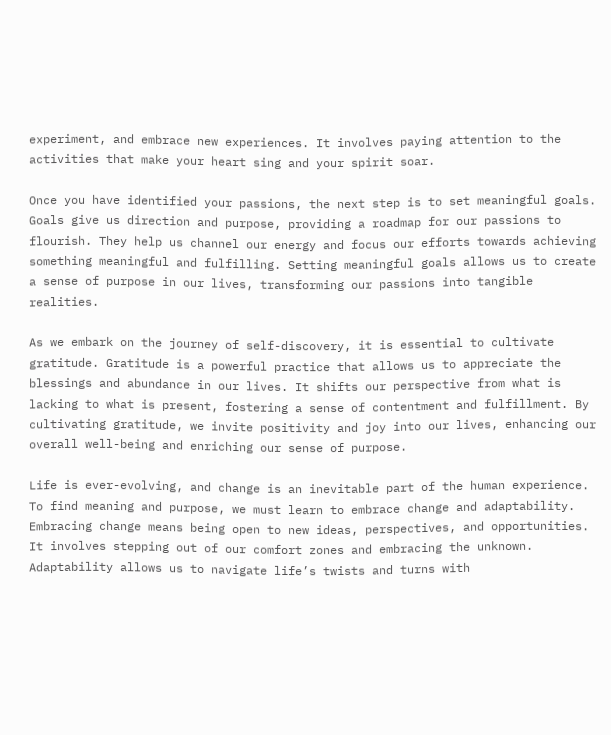experiment, and embrace new experiences. It involves paying attention to the activities that make your heart sing and your spirit soar.

Once you have identified your passions, the next step is to set meaningful goals. Goals give us direction and purpose, providing a roadmap for our passions to flourish. They help us channel our energy and focus our efforts towards achieving something meaningful and fulfilling. Setting meaningful goals allows us to create a sense of purpose in our lives, transforming our passions into tangible realities.

As we embark on the journey of self-discovery, it is essential to cultivate gratitude. Gratitude is a powerful practice that allows us to appreciate the blessings and abundance in our lives. It shifts our perspective from what is lacking to what is present, fostering a sense of contentment and fulfillment. By cultivating gratitude, we invite positivity and joy into our lives, enhancing our overall well-being and enriching our sense of purpose.

Life is ever-evolving, and change is an inevitable part of the human experience. To find meaning and purpose, we must learn to embrace change and adaptability. Embracing change means being open to new ideas, perspectives, and opportunities. It involves stepping out of our comfort zones and embracing the unknown. Adaptability allows us to navigate life’s twists and turns with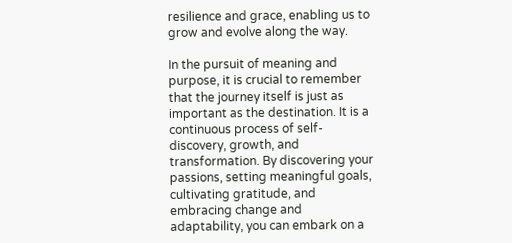resilience and grace, enabling us to grow and evolve along the way.

In the pursuit of meaning and purpose, it is crucial to remember that the journey itself is just as important as the destination. It is a continuous process of self-discovery, growth, and transformation. By discovering your passions, setting meaningful goals, cultivating gratitude, and embracing change and adaptability, you can embark on a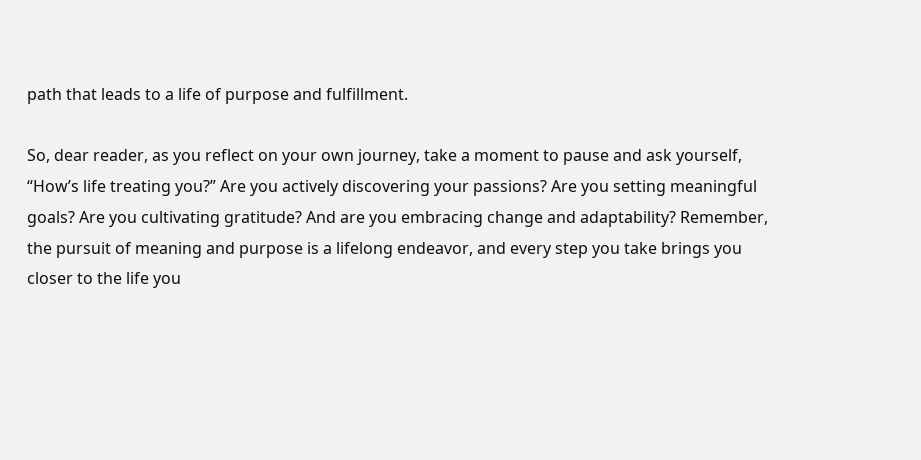path that leads to a life of purpose and fulfillment.

So, dear reader, as you reflect on your own journey, take a moment to pause and ask yourself, “How’s life treating you?” Are you actively discovering your passions? Are you setting meaningful goals? Are you cultivating gratitude? And are you embracing change and adaptability? Remember, the pursuit of meaning and purpose is a lifelong endeavor, and every step you take brings you closer to the life you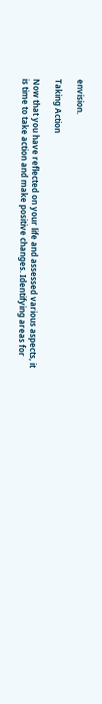envision.

Taking Action

Now that you have reflected on your life and assessed various aspects, it is time to take action and make positive changes. Identifying areas for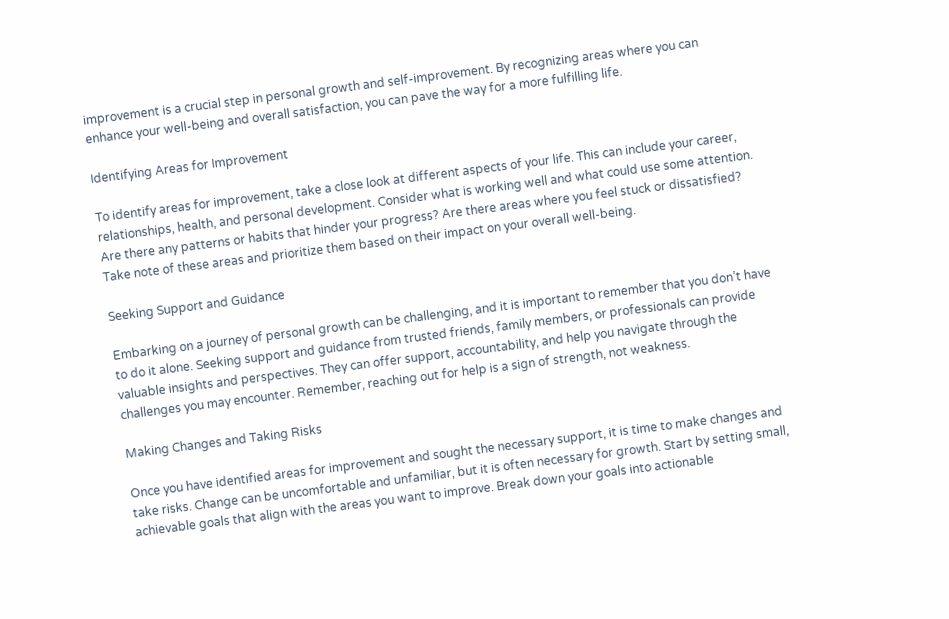improvement is a crucial step in personal growth and self-improvement. By recognizing areas where you can enhance your well-being and overall satisfaction, you can pave the way for a more fulfilling life.

Identifying Areas for Improvement

To identify areas for improvement, take a close look at different aspects of your life. This can include your career, relationships, health, and personal development. Consider what is working well and what could use some attention. Are there any patterns or habits that hinder your progress? Are there areas where you feel stuck or dissatisfied? Take note of these areas and prioritize them based on their impact on your overall well-being.

Seeking Support and Guidance

Embarking on a journey of personal growth can be challenging, and it is important to remember that you don’t have to do it alone. Seeking support and guidance from trusted friends, family members, or professionals can provide valuable insights and perspectives. They can offer support, accountability, and help you navigate through the challenges you may encounter. Remember, reaching out for help is a sign of strength, not weakness.

Making Changes and Taking Risks

Once you have identified areas for improvement and sought the necessary support, it is time to make changes and take risks. Change can be uncomfortable and unfamiliar, but it is often necessary for growth. Start by setting small, achievable goals that align with the areas you want to improve. Break down your goals into actionable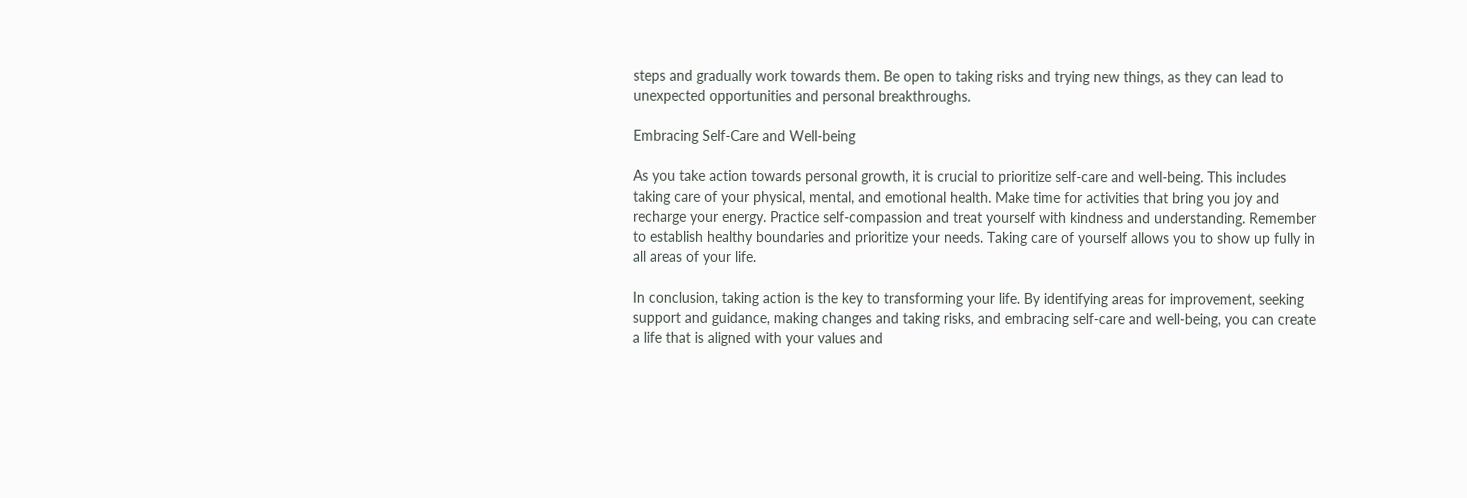steps and gradually work towards them. Be open to taking risks and trying new things, as they can lead to unexpected opportunities and personal breakthroughs.

Embracing Self-Care and Well-being

As you take action towards personal growth, it is crucial to prioritize self-care and well-being. This includes taking care of your physical, mental, and emotional health. Make time for activities that bring you joy and recharge your energy. Practice self-compassion and treat yourself with kindness and understanding. Remember to establish healthy boundaries and prioritize your needs. Taking care of yourself allows you to show up fully in all areas of your life.

In conclusion, taking action is the key to transforming your life. By identifying areas for improvement, seeking support and guidance, making changes and taking risks, and embracing self-care and well-being, you can create a life that is aligned with your values and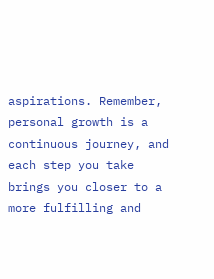aspirations. Remember, personal growth is a continuous journey, and each step you take brings you closer to a more fulfilling and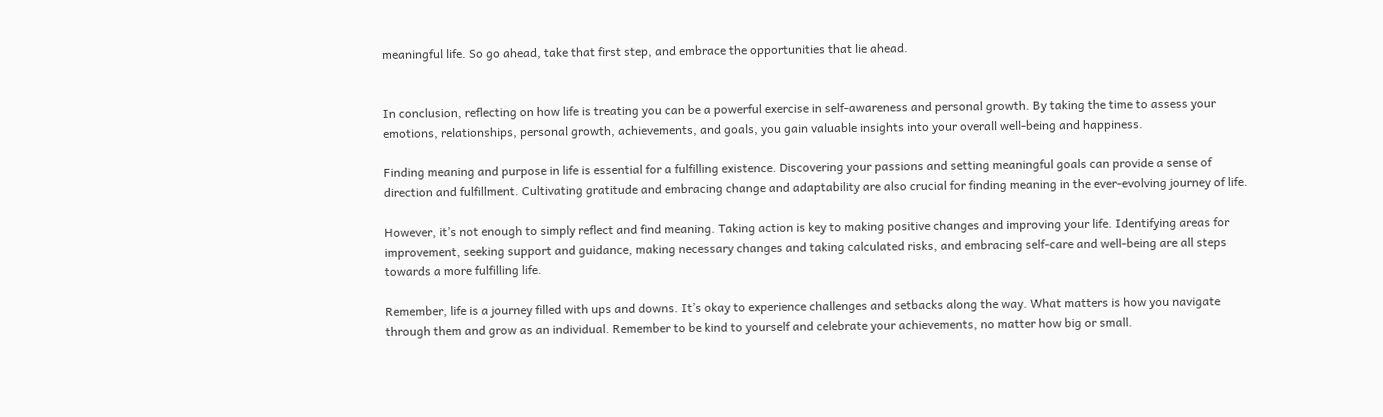meaningful life. So go ahead, take that first step, and embrace the opportunities that lie ahead.


In conclusion, reflecting on how life is treating you can be a powerful exercise in self-awareness and personal growth. By taking the time to assess your emotions, relationships, personal growth, achievements, and goals, you gain valuable insights into your overall well-being and happiness.

Finding meaning and purpose in life is essential for a fulfilling existence. Discovering your passions and setting meaningful goals can provide a sense of direction and fulfillment. Cultivating gratitude and embracing change and adaptability are also crucial for finding meaning in the ever-evolving journey of life.

However, it’s not enough to simply reflect and find meaning. Taking action is key to making positive changes and improving your life. Identifying areas for improvement, seeking support and guidance, making necessary changes and taking calculated risks, and embracing self-care and well-being are all steps towards a more fulfilling life.

Remember, life is a journey filled with ups and downs. It’s okay to experience challenges and setbacks along the way. What matters is how you navigate through them and grow as an individual. Remember to be kind to yourself and celebrate your achievements, no matter how big or small.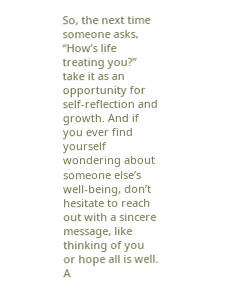So, the next time someone asks, “How’s life treating you?” take it as an opportunity for self-reflection and growth. And if you ever find yourself wondering about someone else’s well-being, don’t hesitate to reach out with a sincere message, like thinking of you or hope all is well. A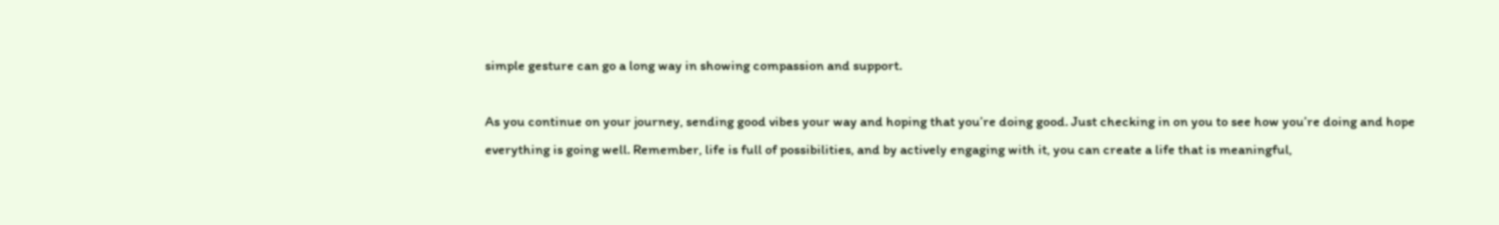simple gesture can go a long way in showing compassion and support.

As you continue on your journey, sending good vibes your way and hoping that you’re doing good. Just checking in on you to see how you’re doing and hope everything is going well. Remember, life is full of possibilities, and by actively engaging with it, you can create a life that is meaningful,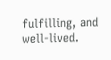fulfilling, and well-lived.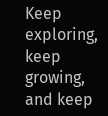Keep exploring, keep growing, and keep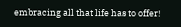embracing all that life has to offer!